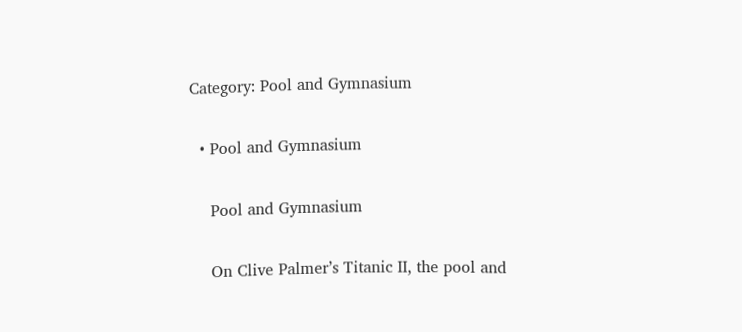Category: Pool and Gymnasium

  • Pool and Gymnasium

    Pool and Gymnasium

    On Clive Palmer’s Titanic II, the pool and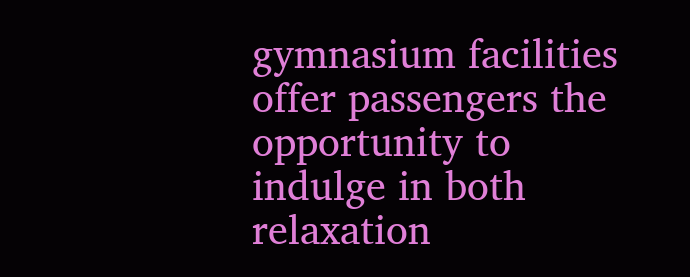gymnasium facilities offer passengers the opportunity to indulge in both relaxation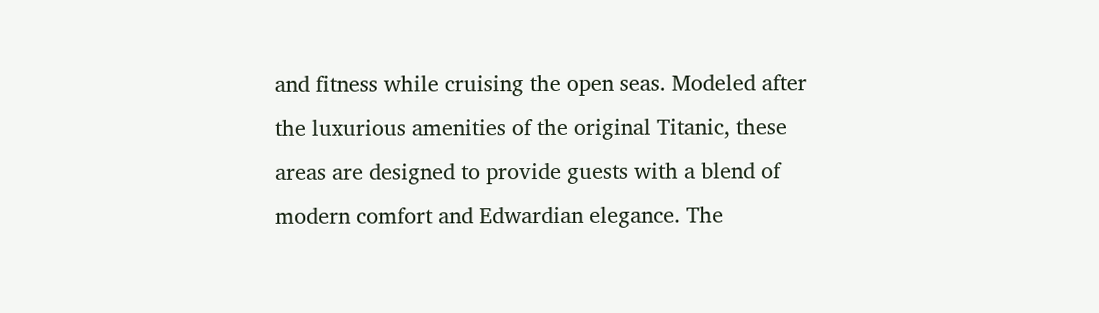and fitness while cruising the open seas. Modeled after the luxurious amenities of the original Titanic, these areas are designed to provide guests with a blend of modern comfort and Edwardian elegance. The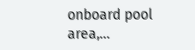onboard pool area,…